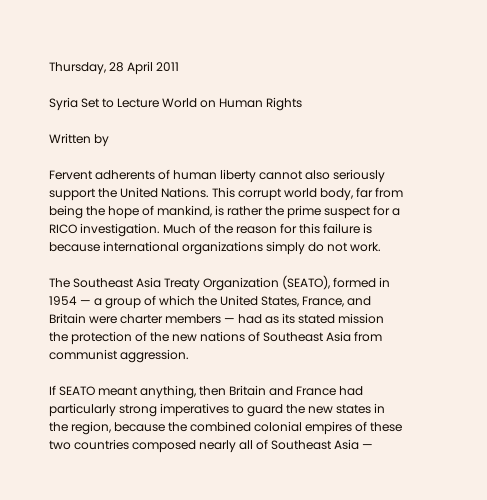Thursday, 28 April 2011

Syria Set to Lecture World on Human Rights

Written by

Fervent adherents of human liberty cannot also seriously support the United Nations. This corrupt world body, far from being the hope of mankind, is rather the prime suspect for a RICO investigation. Much of the reason for this failure is because international organizations simply do not work.

The Southeast Asia Treaty Organization (SEATO), formed in 1954 — a group of which the United States, France, and Britain were charter members — had as its stated mission the protection of the new nations of Southeast Asia from communist aggression.

If SEATO meant anything, then Britain and France had particularly strong imperatives to guard the new states in the region, because the combined colonial empires of these two countries composed nearly all of Southeast Asia —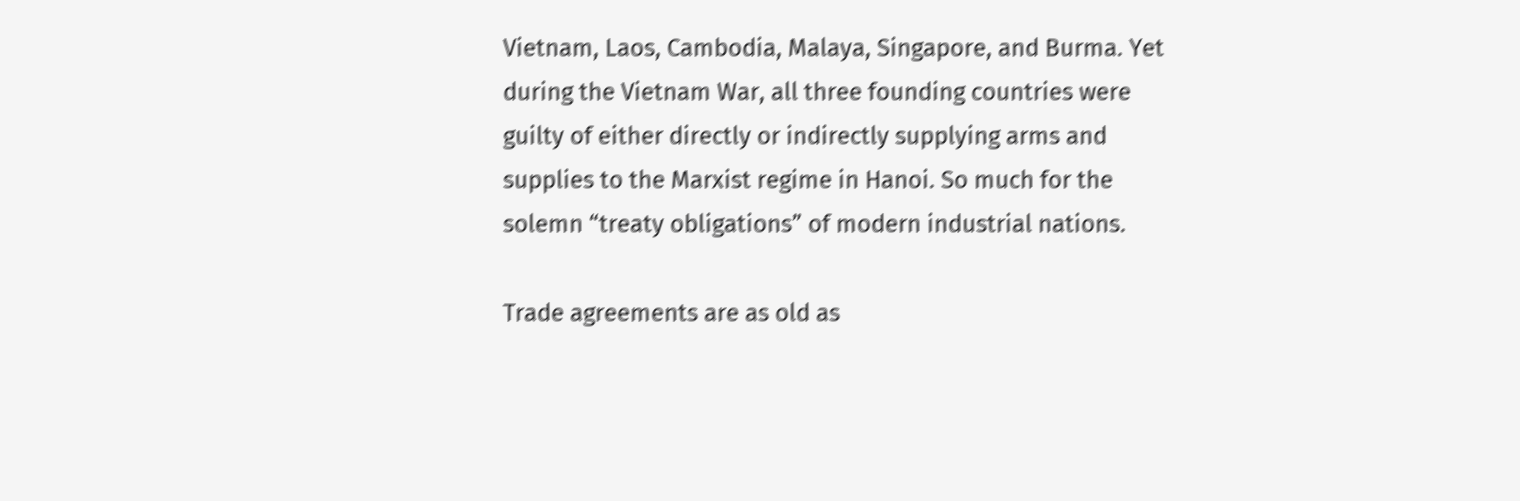Vietnam, Laos, Cambodia, Malaya, Singapore, and Burma. Yet during the Vietnam War, all three founding countries were guilty of either directly or indirectly supplying arms and supplies to the Marxist regime in Hanoi. So much for the solemn “treaty obligations” of modern industrial nations.

Trade agreements are as old as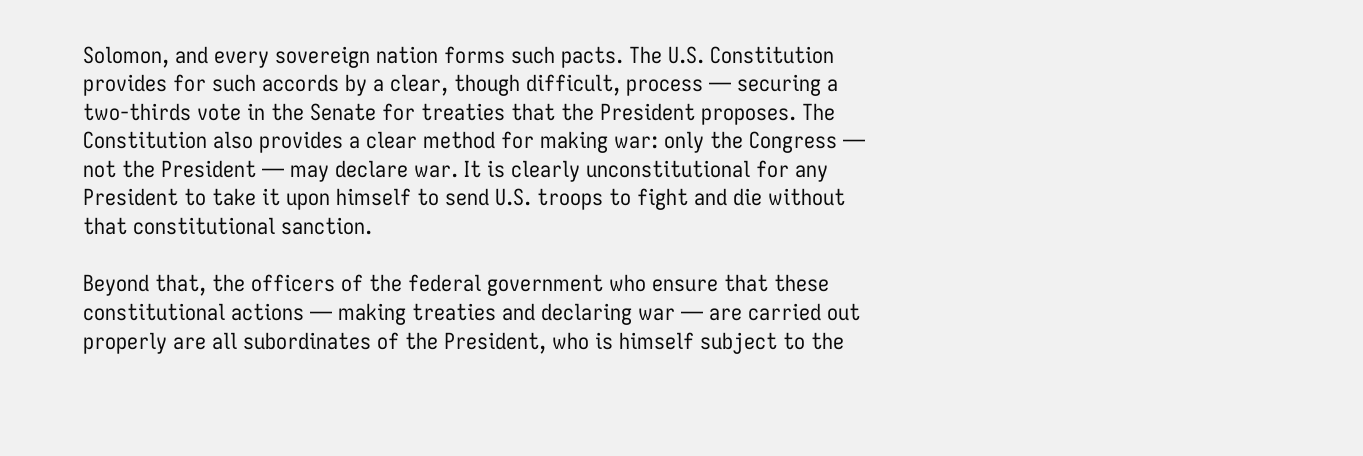Solomon, and every sovereign nation forms such pacts. The U.S. Constitution provides for such accords by a clear, though difficult, process — securing a two-thirds vote in the Senate for treaties that the President proposes. The Constitution also provides a clear method for making war: only the Congress — not the President — may declare war. It is clearly unconstitutional for any President to take it upon himself to send U.S. troops to fight and die without that constitutional sanction.

Beyond that, the officers of the federal government who ensure that these constitutional actions — making treaties and declaring war — are carried out properly are all subordinates of the President, who is himself subject to the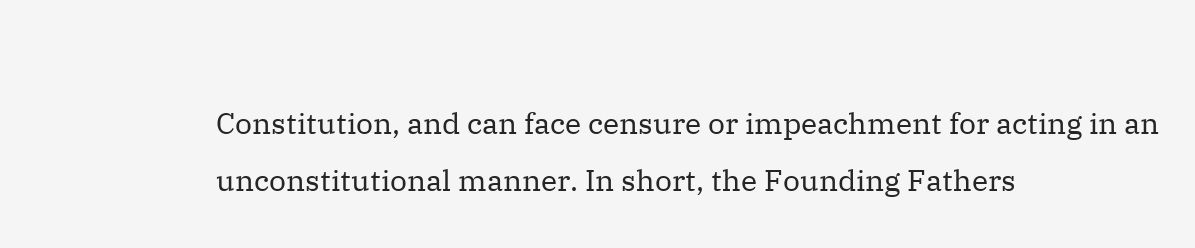Constitution, and can face censure or impeachment for acting in an unconstitutional manner. In short, the Founding Fathers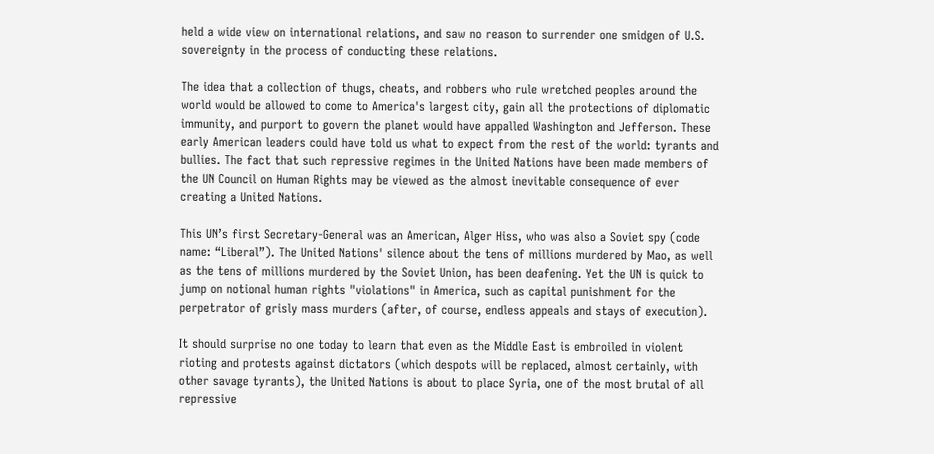held a wide view on international relations, and saw no reason to surrender one smidgen of U.S. sovereignty in the process of conducting these relations.

The idea that a collection of thugs, cheats, and robbers who rule wretched peoples around the world would be allowed to come to America's largest city, gain all the protections of diplomatic immunity, and purport to govern the planet would have appalled Washington and Jefferson. These early American leaders could have told us what to expect from the rest of the world: tyrants and bullies. The fact that such repressive regimes in the United Nations have been made members of the UN Council on Human Rights may be viewed as the almost inevitable consequence of ever creating a United Nations.

This UN’s first Secretary-General was an American, Alger Hiss, who was also a Soviet spy (code name: “Liberal”). The United Nations' silence about the tens of millions murdered by Mao, as well as the tens of millions murdered by the Soviet Union, has been deafening. Yet the UN is quick to jump on notional human rights "violations" in America, such as capital punishment for the perpetrator of grisly mass murders (after, of course, endless appeals and stays of execution).

It should surprise no one today to learn that even as the Middle East is embroiled in violent rioting and protests against dictators (which despots will be replaced, almost certainly, with other savage tyrants), the United Nations is about to place Syria, one of the most brutal of all repressive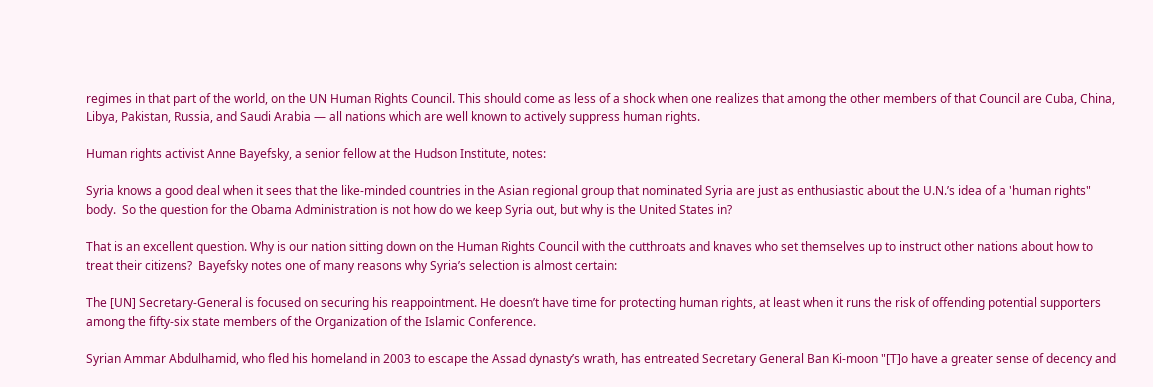regimes in that part of the world, on the UN Human Rights Council. This should come as less of a shock when one realizes that among the other members of that Council are Cuba, China, Libya, Pakistan, Russia, and Saudi Arabia — all nations which are well known to actively suppress human rights.

Human rights activist Anne Bayefsky, a senior fellow at the Hudson Institute, notes:

Syria knows a good deal when it sees that the like-minded countries in the Asian regional group that nominated Syria are just as enthusiastic about the U.N.’s idea of a 'human rights" body.  So the question for the Obama Administration is not how do we keep Syria out, but why is the United States in?

That is an excellent question. Why is our nation sitting down on the Human Rights Council with the cutthroats and knaves who set themselves up to instruct other nations about how to treat their citizens?  Bayefsky notes one of many reasons why Syria’s selection is almost certain:

The [UN] Secretary-General is focused on securing his reappointment. He doesn’t have time for protecting human rights, at least when it runs the risk of offending potential supporters among the fifty-six state members of the Organization of the Islamic Conference.

Syrian Ammar Abdulhamid, who fled his homeland in 2003 to escape the Assad dynasty’s wrath, has entreated Secretary General Ban Ki-moon "[T]o have a greater sense of decency and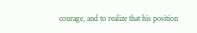courage, and to realize that his position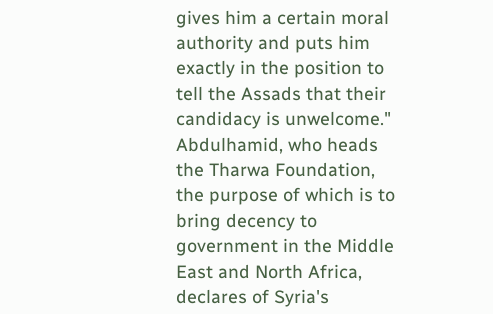gives him a certain moral authority and puts him exactly in the position to tell the Assads that their candidacy is unwelcome." Abdulhamid, who heads the Tharwa Foundation, the purpose of which is to bring decency to government in the Middle East and North Africa, declares of Syria's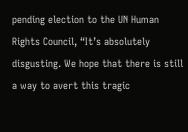pending election to the UN Human Rights Council, “It’s absolutely disgusting. We hope that there is still a way to avert this tragic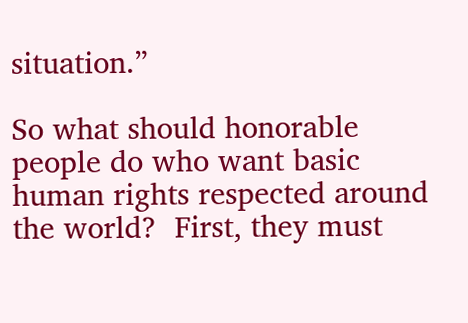situation.”

So what should honorable people do who want basic human rights respected around the world?  First, they must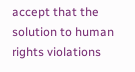accept that the solution to human rights violations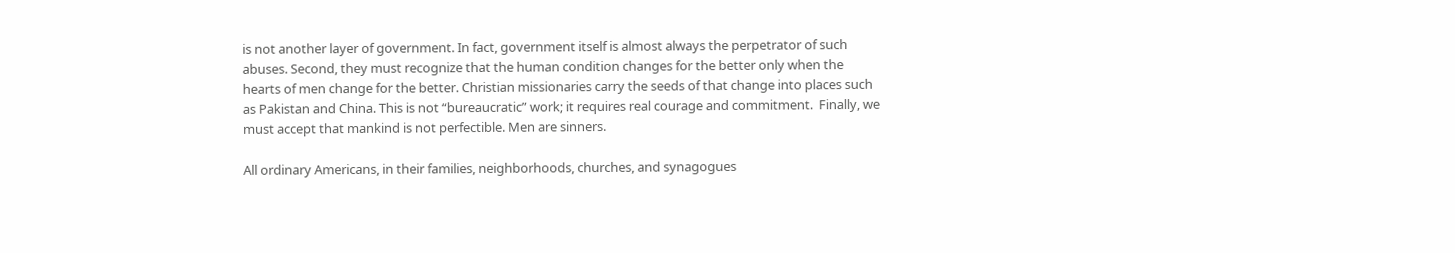is not another layer of government. In fact, government itself is almost always the perpetrator of such abuses. Second, they must recognize that the human condition changes for the better only when the hearts of men change for the better. Christian missionaries carry the seeds of that change into places such as Pakistan and China. This is not “bureaucratic” work; it requires real courage and commitment.  Finally, we must accept that mankind is not perfectible. Men are sinners.

All ordinary Americans, in their families, neighborhoods, churches, and synagogues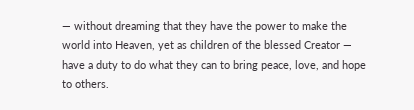— without dreaming that they have the power to make the world into Heaven, yet as children of the blessed Creator — have a duty to do what they can to bring peace, love, and hope to others.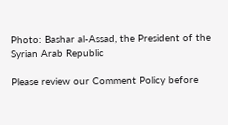Photo: Bashar al-Assad, the President of the Syrian Arab Republic

Please review our Comment Policy before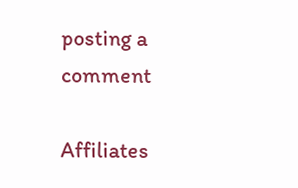posting a comment

Affiliates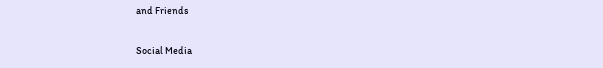and Friends

Social Media